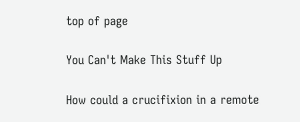top of page

You Can't Make This Stuff Up

How could a crucifixion in a remote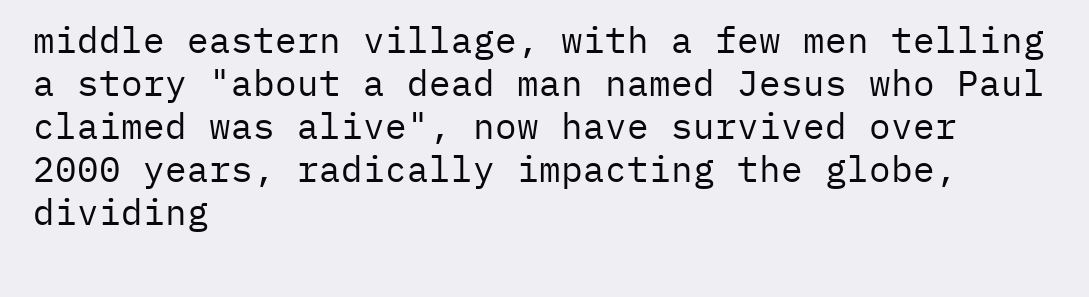middle eastern village, with a few men telling a story "about a dead man named Jesus who Paul claimed was alive", now have survived over 2000 years, radically impacting the globe, dividing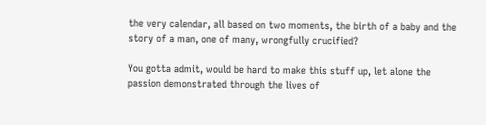the very calendar, all based on two moments, the birth of a baby and the story of a man, one of many, wrongfully crucified?

You gotta admit, would be hard to make this stuff up, let alone the passion demonstrated through the lives of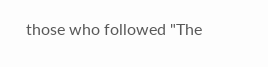those who followed "The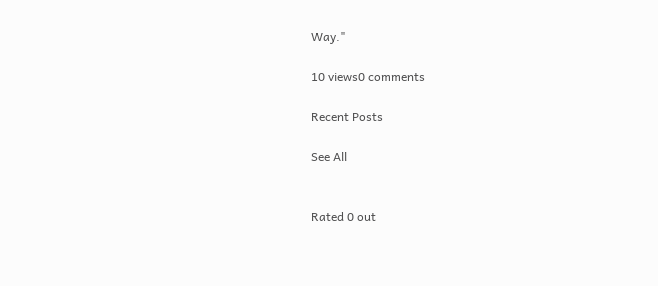Way."

10 views0 comments

Recent Posts

See All


Rated 0 out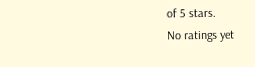of 5 stars.
No ratings yet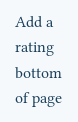Add a rating
bottom of page